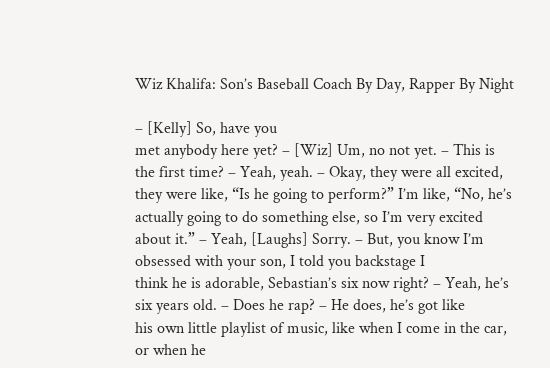Wiz Khalifa: Son’s Baseball Coach By Day, Rapper By Night

– [Kelly] So, have you
met anybody here yet? – [Wiz] Um, no not yet. – This is the first time? – Yeah, yeah. – Okay, they were all excited, they were like, “Is he going to perform?” I’m like, “No, he’s actually going to do something else, so I’m very excited about it.” – Yeah, [Laughs] Sorry. – But, you know I’m
obsessed with your son, I told you backstage I
think he is adorable, Sebastian’s six now right? – Yeah, he’s six years old. – Does he rap? – He does, he’s got like
his own little playlist of music, like when I come in the car, or when he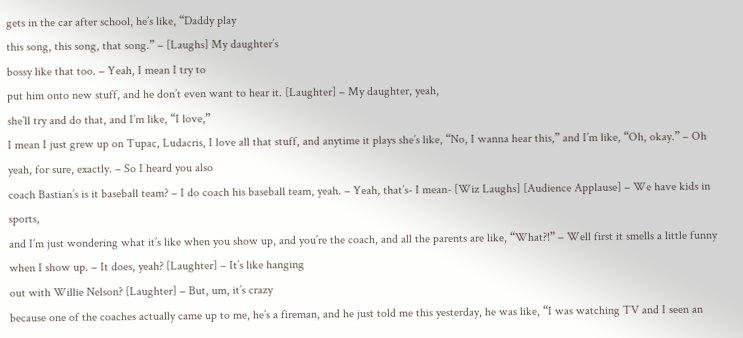gets in the car after school, he’s like, “Daddy play
this song, this song, that song.” – [Laughs] My daughter’s
bossy like that too. – Yeah, I mean I try to
put him onto new stuff, and he don’t even want to hear it. [Laughter] – My daughter, yeah,
she’ll try and do that, and I’m like, “I love,”
I mean I just grew up on Tupac, Ludacris, I love all that stuff, and anytime it plays she’s like, “No, I wanna hear this,” and I’m like, “Oh, okay.” – Oh yeah, for sure, exactly. – So I heard you also
coach Bastian’s is it baseball team? – I do coach his baseball team, yeah. – Yeah, that’s- I mean- [Wiz Laughs] [Audience Applause] – We have kids in sports,
and I’m just wondering what it’s like when you show up, and you’re the coach, and all the parents are like, “What?!” – Well first it smells a little funny when I show up. – It does, yeah? [Laughter] – It’s like hanging
out with Willie Nelson? [Laughter] – But, um, it’s crazy
because one of the coaches actually came up to me, he’s a fireman, and he just told me this yesterday, he was like, “I was watching TV and I seen an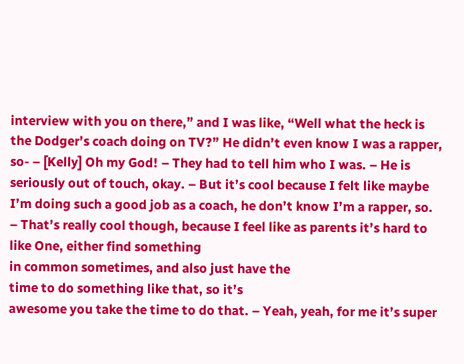interview with you on there,” and I was like, “Well what the heck is the Dodger’s coach doing on TV?” He didn’t even know I was a rapper, so- – [Kelly] Oh my God! – They had to tell him who I was. – He is seriously out of touch, okay. – But it’s cool because I felt like maybe I’m doing such a good job as a coach, he don’t know I’m a rapper, so. – That’s really cool though, because I feel like as parents it’s hard to like One, either find something
in common sometimes, and also just have the
time to do something like that, so it’s
awesome you take the time to do that. – Yeah, yeah, for me it’s super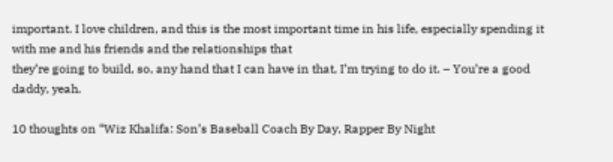important. I love children, and this is the most important time in his life, especially spending it with me and his friends and the relationships that
they’re going to build, so, any hand that I can have in that, I’m trying to do it. – You’re a good daddy, yeah.

10 thoughts on “Wiz Khalifa: Son’s Baseball Coach By Day, Rapper By Night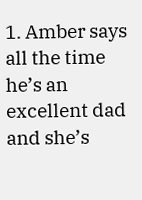1. Amber says all the time he’s an excellent dad and she’s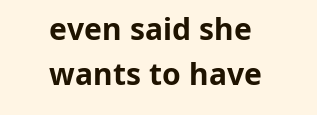even said she wants to have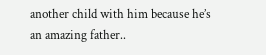another child with him because he’s an amazing father..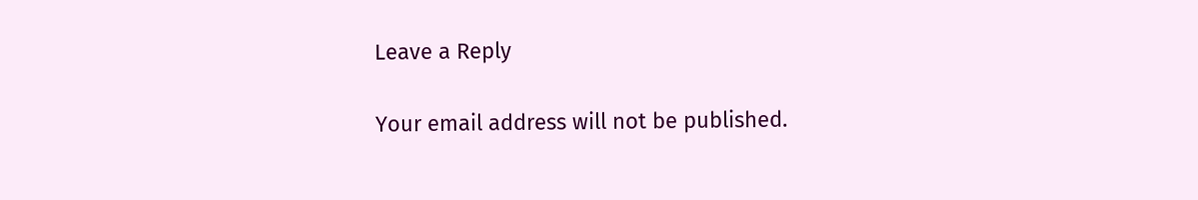Leave a Reply

Your email address will not be published.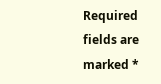Required fields are marked *